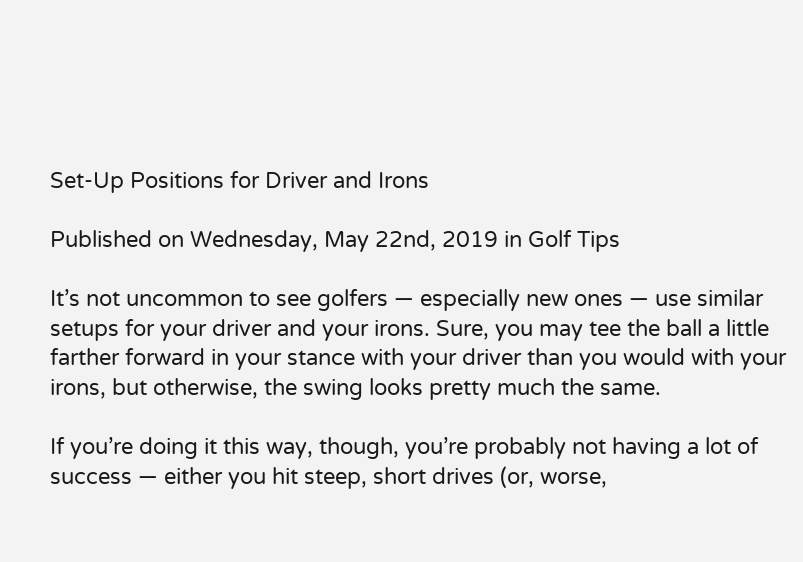Set-Up Positions for Driver and Irons

Published on Wednesday, May 22nd, 2019 in Golf Tips

It’s not uncommon to see golfers — especially new ones — use similar setups for your driver and your irons. Sure, you may tee the ball a little farther forward in your stance with your driver than you would with your irons, but otherwise, the swing looks pretty much the same.

If you’re doing it this way, though, you’re probably not having a lot of success — either you hit steep, short drives (or, worse,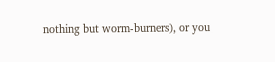nothing but worm-burners), or you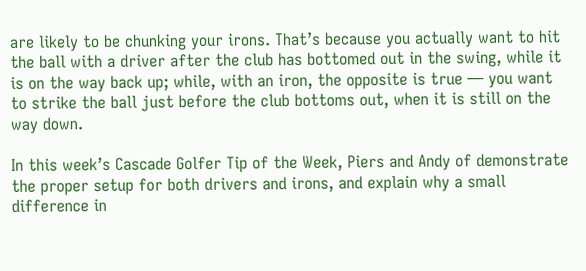are likely to be chunking your irons. That’s because you actually want to hit the ball with a driver after the club has bottomed out in the swing, while it is on the way back up; while, with an iron, the opposite is true — you want to strike the ball just before the club bottoms out, when it is still on the way down.

In this week’s Cascade Golfer Tip of the Week, Piers and Andy of demonstrate the proper setup for both drivers and irons, and explain why a small difference in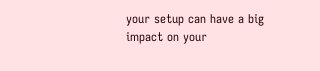your setup can have a big impact on your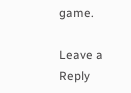game.

Leave a Reply